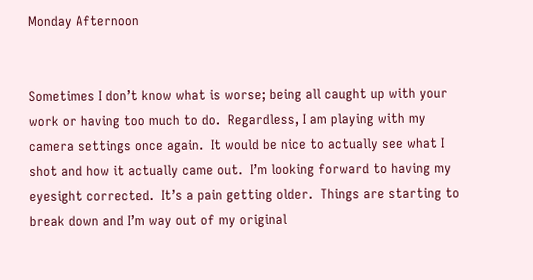Monday Afternoon


Sometimes I don’t know what is worse; being all caught up with your work or having too much to do.  Regardless, I am playing with my camera settings once again.  It would be nice to actually see what I shot and how it actually came out.  I’m looking forward to having my eyesight corrected.  It’s a pain getting older.  Things are starting to break down and I’m way out of my original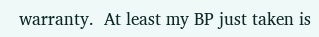warranty.  At least my BP just taken is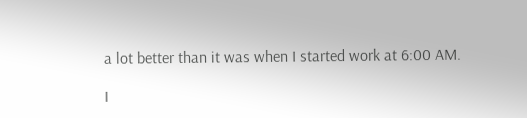a lot better than it was when I started work at 6:00 AM.

I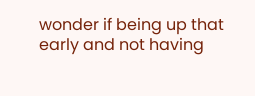wonder if being up that early and not having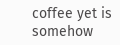coffee yet is somehow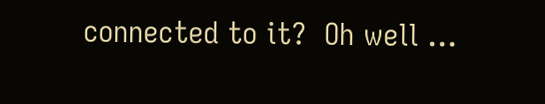connected to it?  Oh well …